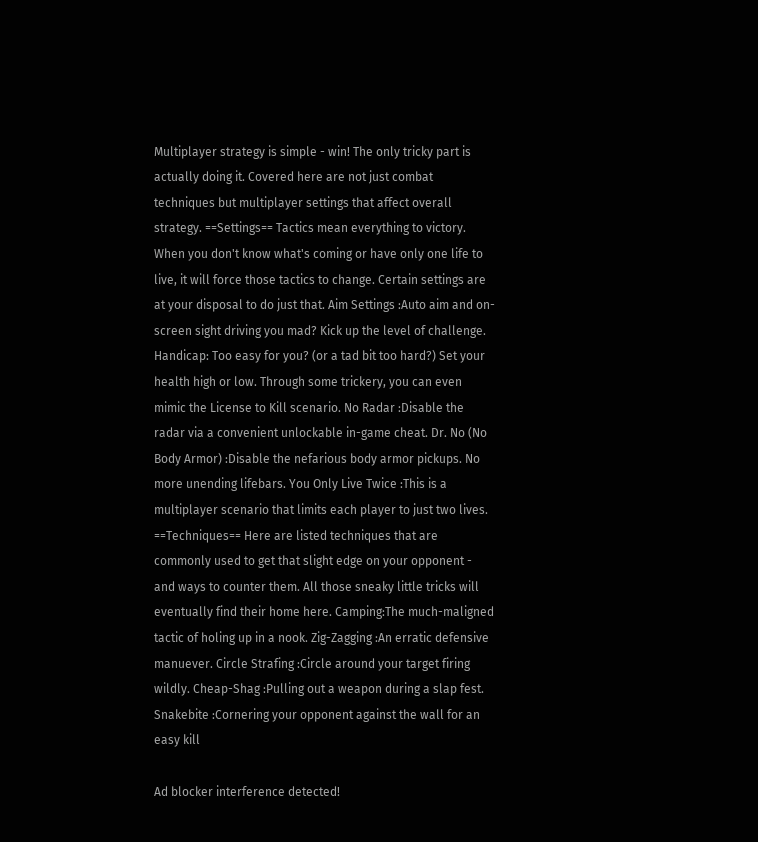Multiplayer strategy is simple - win! The only tricky part is actually doing it. Covered here are not just combat techniques but multiplayer settings that affect overall strategy. ==Settings== Tactics mean everything to victory. When you don't know what's coming or have only one life to live, it will force those tactics to change. Certain settings are at your disposal to do just that. Aim Settings :Auto aim and on-screen sight driving you mad? Kick up the level of challenge. Handicap: Too easy for you? (or a tad bit too hard?) Set your health high or low. Through some trickery, you can even mimic the License to Kill scenario. No Radar :Disable the radar via a convenient unlockable in-game cheat. Dr. No (No Body Armor) :Disable the nefarious body armor pickups. No more unending lifebars. You Only Live Twice :This is a multiplayer scenario that limits each player to just two lives. ==Techniques== Here are listed techniques that are commonly used to get that slight edge on your opponent - and ways to counter them. All those sneaky little tricks will eventually find their home here. Camping:The much-maligned tactic of holing up in a nook. Zig-Zagging :An erratic defensive manuever. Circle Strafing :Circle around your target firing wildly. Cheap-Shag :Pulling out a weapon during a slap fest. Snakebite :Cornering your opponent against the wall for an easy kill

Ad blocker interference detected!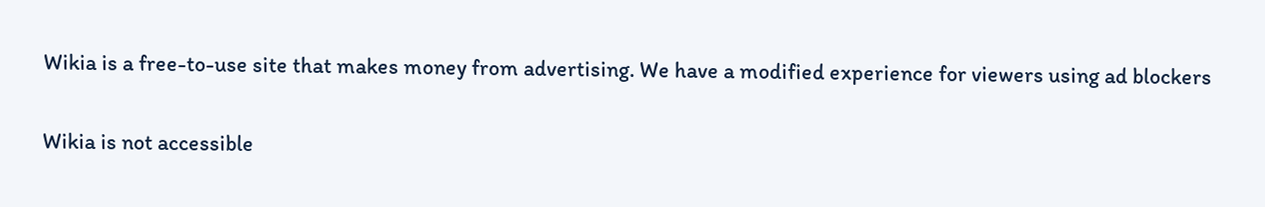Wikia is a free-to-use site that makes money from advertising. We have a modified experience for viewers using ad blockers

Wikia is not accessible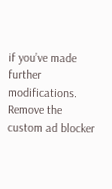if you’ve made further modifications. Remove the custom ad blocker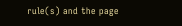rule(s) and the page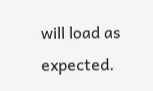will load as expected.